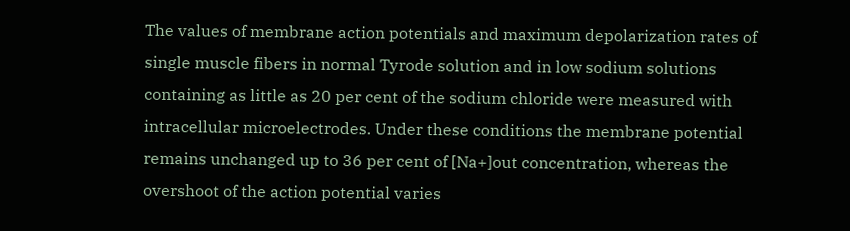The values of membrane action potentials and maximum depolarization rates of single muscle fibers in normal Tyrode solution and in low sodium solutions containing as little as 20 per cent of the sodium chloride were measured with intracellular microelectrodes. Under these conditions the membrane potential remains unchanged up to 36 per cent of [Na+]out concentration, whereas the overshoot of the action potential varies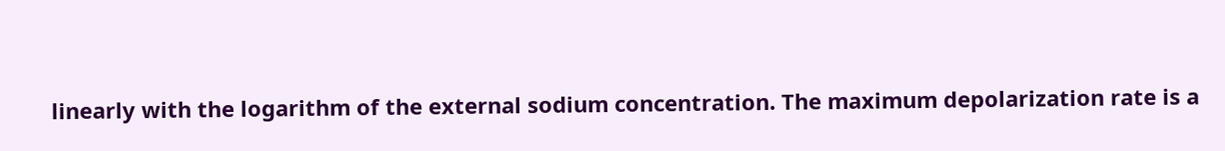linearly with the logarithm of the external sodium concentration. The maximum depolarization rate is a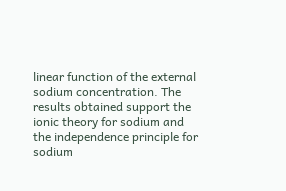linear function of the external sodium concentration. The results obtained support the ionic theory for sodium and the independence principle for sodium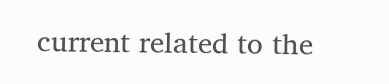current related to the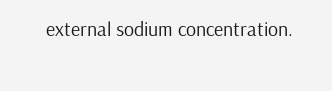external sodium concentration.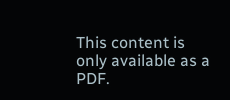This content is only available as a PDF.